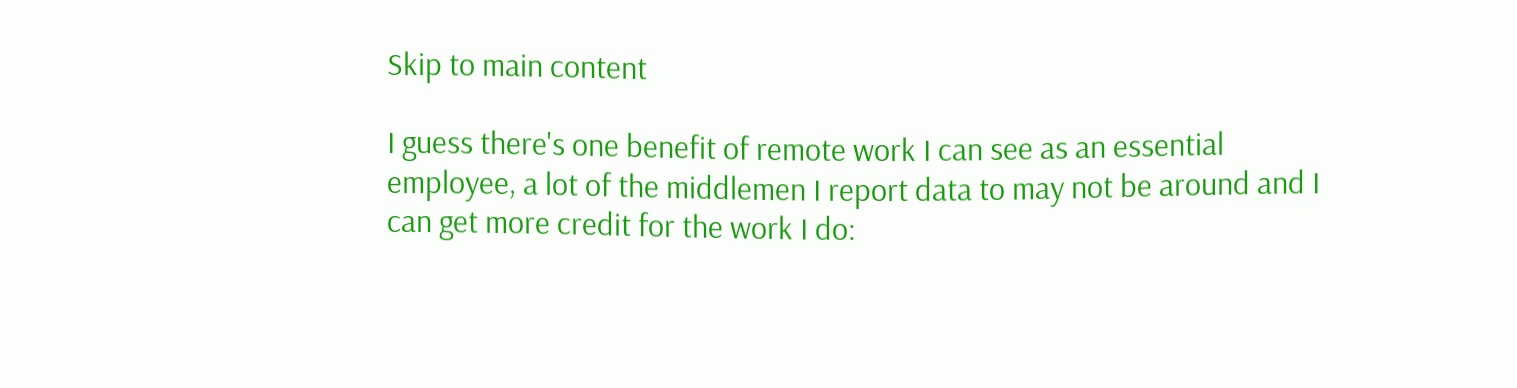Skip to main content

I guess there's one benefit of remote work I can see as an essential employee, a lot of the middlemen I report data to may not be around and I can get more credit for the work I do: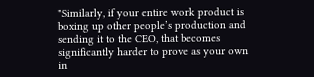"Similarly, if your entire work product is boxing up other people’s production and sending it to the CEO, that becomes significantly harder to prove as your own in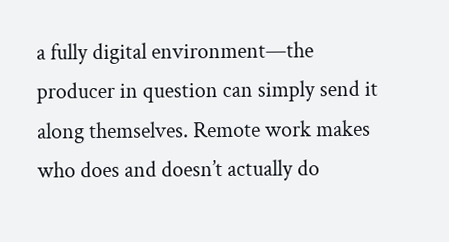a fully digital environment—the producer in question can simply send it along themselves. Remote work makes who does and doesn’t actually do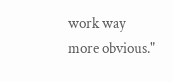work way more obvious."